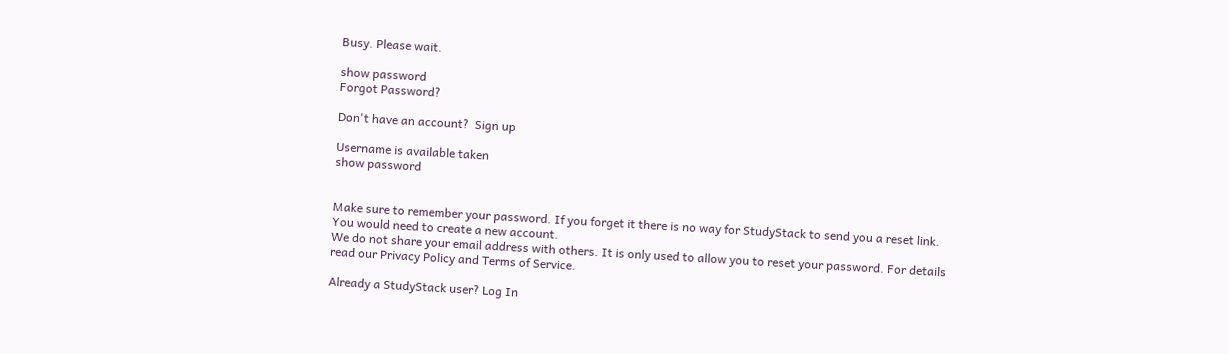Busy. Please wait.

show password
Forgot Password?

Don't have an account?  Sign up

Username is available taken
show password


Make sure to remember your password. If you forget it there is no way for StudyStack to send you a reset link. You would need to create a new account.
We do not share your email address with others. It is only used to allow you to reset your password. For details read our Privacy Policy and Terms of Service.

Already a StudyStack user? Log In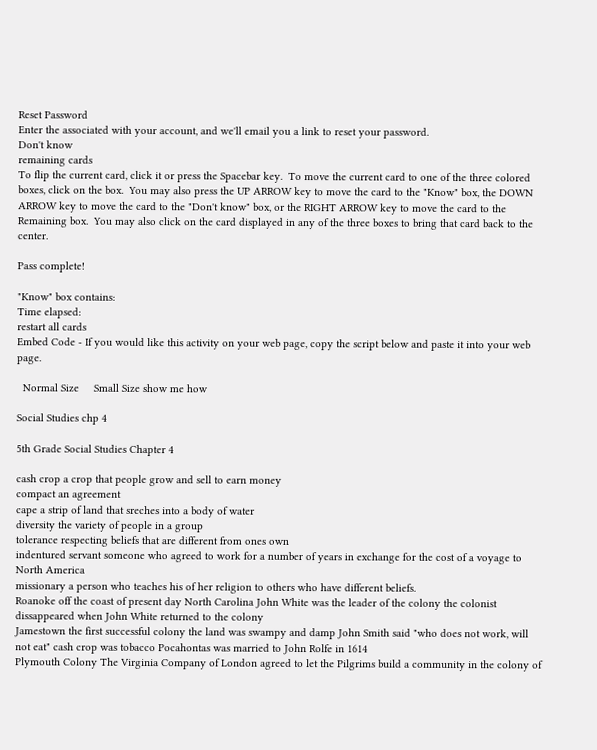Reset Password
Enter the associated with your account, and we'll email you a link to reset your password.
Don't know
remaining cards
To flip the current card, click it or press the Spacebar key.  To move the current card to one of the three colored boxes, click on the box.  You may also press the UP ARROW key to move the card to the "Know" box, the DOWN ARROW key to move the card to the "Don't know" box, or the RIGHT ARROW key to move the card to the Remaining box.  You may also click on the card displayed in any of the three boxes to bring that card back to the center.

Pass complete!

"Know" box contains:
Time elapsed:
restart all cards
Embed Code - If you would like this activity on your web page, copy the script below and paste it into your web page.

  Normal Size     Small Size show me how

Social Studies chp 4

5th Grade Social Studies Chapter 4

cash crop a crop that people grow and sell to earn money
compact an agreement
cape a strip of land that sreches into a body of water
diversity the variety of people in a group
tolerance respecting beliefs that are different from ones own
indentured servant someone who agreed to work for a number of years in exchange for the cost of a voyage to North America
missionary a person who teaches his of her religion to others who have different beliefs.
Roanoke off the coast of present day North Carolina John White was the leader of the colony the colonist dissappeared when John White returned to the colony
Jamestown the first successful colony the land was swampy and damp John Smith said "who does not work, will not eat" cash crop was tobacco Pocahontas was married to John Rolfe in 1614
Plymouth Colony The Virginia Company of London agreed to let the Pilgrims build a community in the colony of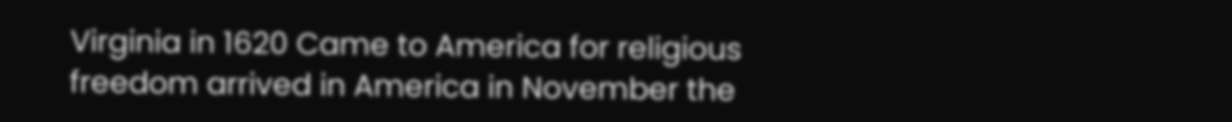Virginia in 1620 Came to America for religious freedom arrived in America in November the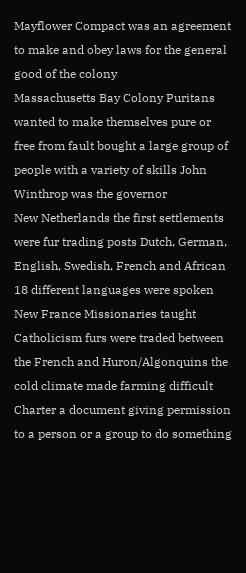Mayflower Compact was an agreement to make and obey laws for the general good of the colony
Massachusetts Bay Colony Puritans wanted to make themselves pure or free from fault bought a large group of people with a variety of skills John Winthrop was the governor
New Netherlands the first settlements were fur trading posts Dutch, German, English, Swedish, French and African 18 different languages were spoken
New France Missionaries taught Catholicism furs were traded between the French and Huron/Algonquins the cold climate made farming difficult
Charter a document giving permission to a person or a group to do something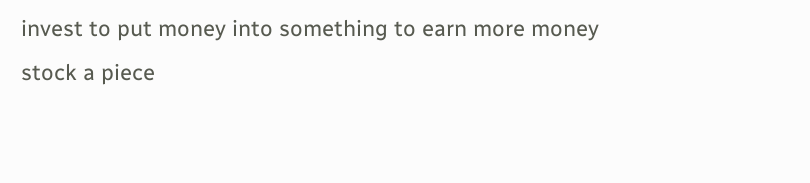invest to put money into something to earn more money
stock a piece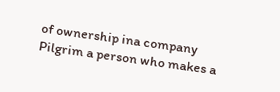of ownership ina company
Pilgrim a person who makes a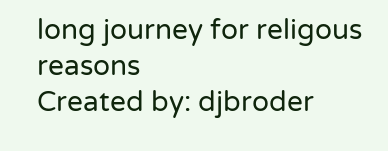long journey for religous reasons
Created by: djbroder